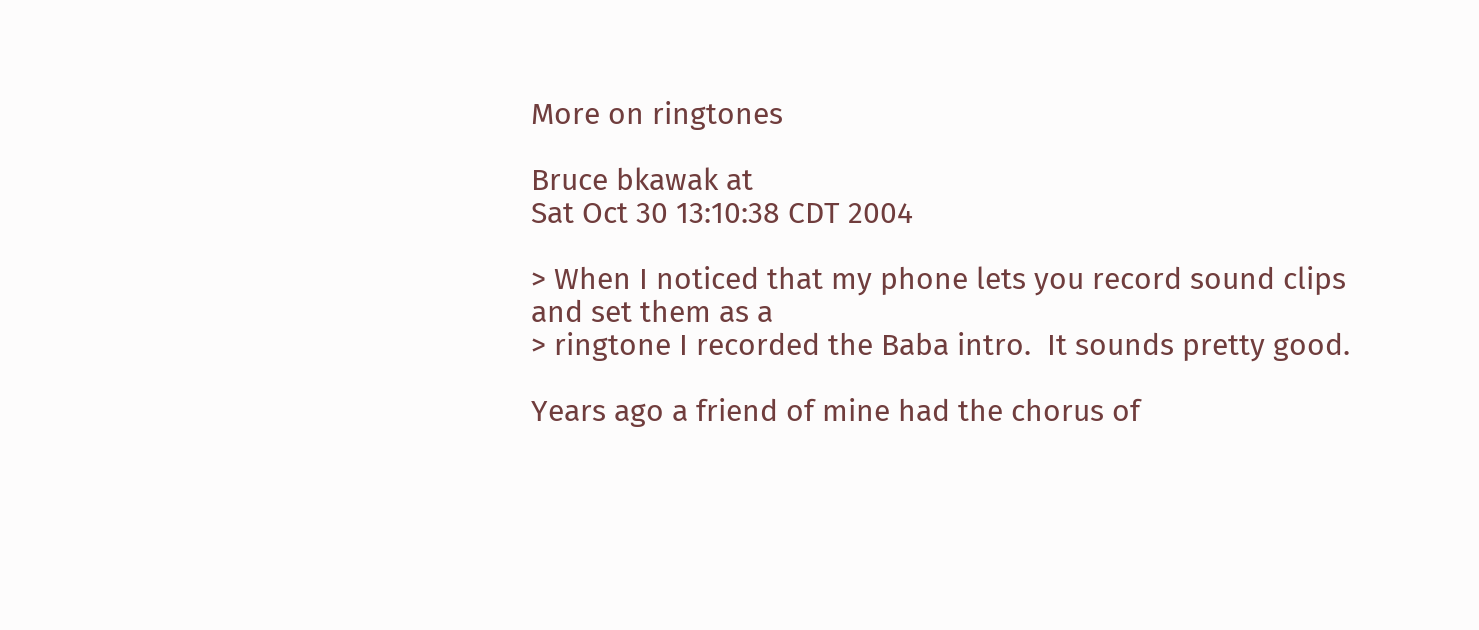More on ringtones

Bruce bkawak at
Sat Oct 30 13:10:38 CDT 2004

> When I noticed that my phone lets you record sound clips and set them as a
> ringtone I recorded the Baba intro.  It sounds pretty good.

Years ago a friend of mine had the chorus of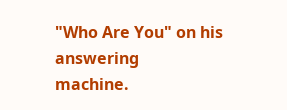"Who Are You" on his answering
machine.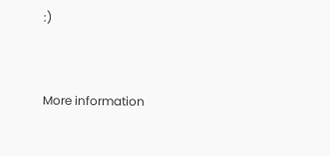:)


More information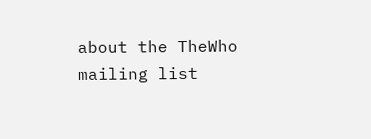about the TheWho mailing list